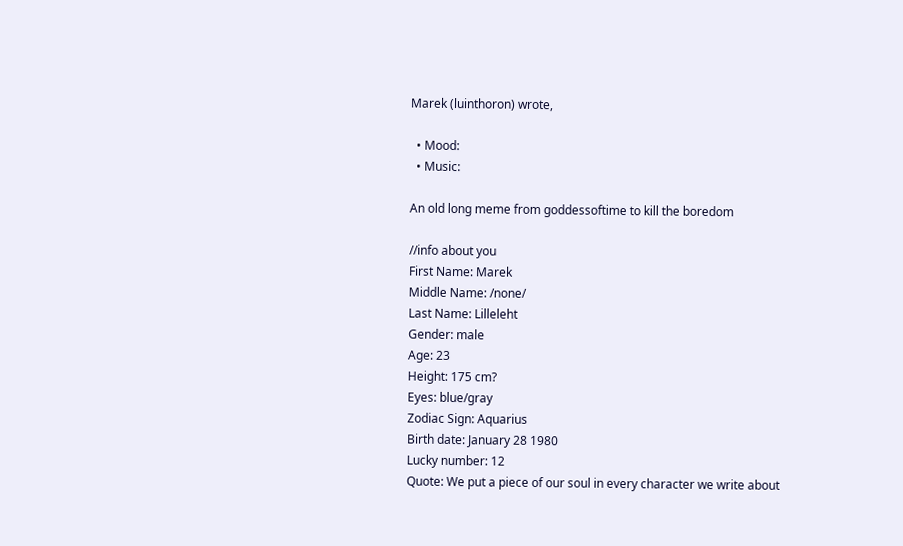Marek (luinthoron) wrote,

  • Mood:
  • Music:

An old long meme from goddessoftime to kill the boredom

//info about you
First Name: Marek
Middle Name: /none/
Last Name: Lilleleht
Gender: male
Age: 23
Height: 175 cm?
Eyes: blue/gray
Zodiac Sign: Aquarius
Birth date: January 28 1980
Lucky number: 12
Quote: We put a piece of our soul in every character we write about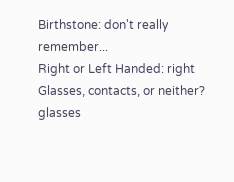Birthstone: don't really remember...
Right or Left Handed: right
Glasses, contacts, or neither? glasses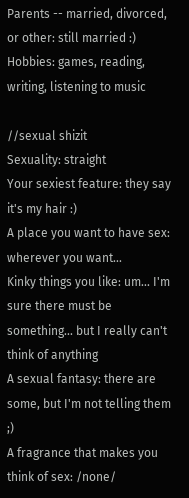Parents -- married, divorced, or other: still married :)
Hobbies: games, reading, writing, listening to music

//sexual shizit
Sexuality: straight
Your sexiest feature: they say it's my hair :)
A place you want to have sex: wherever you want...
Kinky things you like: um... I'm sure there must be something... but I really can't think of anything
A sexual fantasy: there are some, but I'm not telling them ;)
A fragrance that makes you think of sex: /none/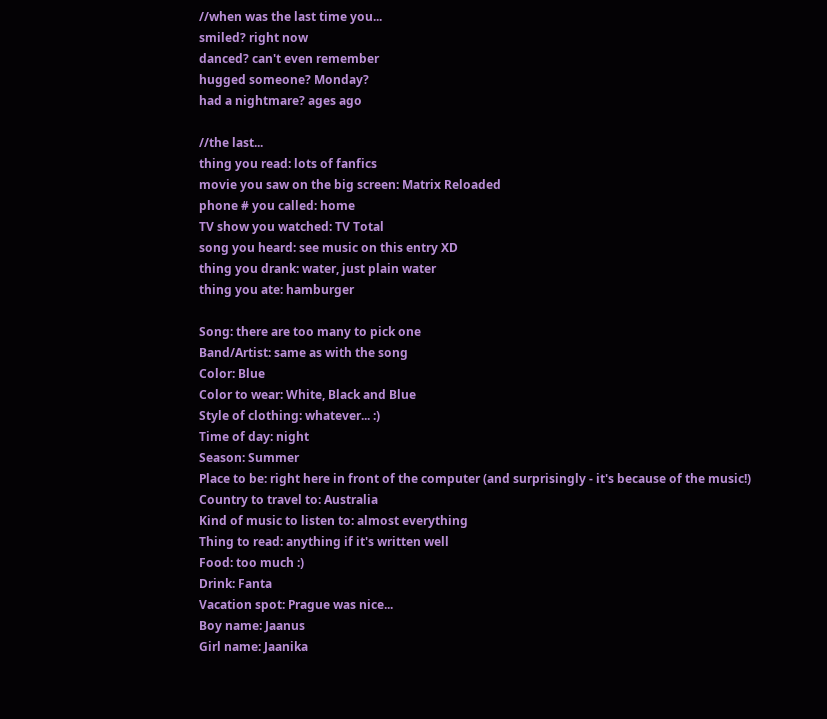//when was the last time you...
smiled? right now
danced? can't even remember
hugged someone? Monday?
had a nightmare? ages ago

//the last...
thing you read: lots of fanfics
movie you saw on the big screen: Matrix Reloaded
phone # you called: home
TV show you watched: TV Total
song you heard: see music on this entry XD
thing you drank: water, just plain water
thing you ate: hamburger

Song: there are too many to pick one
Band/Artist: same as with the song
Color: Blue
Color to wear: White, Black and Blue
Style of clothing: whatever... :)
Time of day: night
Season: Summer
Place to be: right here in front of the computer (and surprisingly - it's because of the music!)
Country to travel to: Australia
Kind of music to listen to: almost everything
Thing to read: anything if it's written well
Food: too much :)
Drink: Fanta
Vacation spot: Prague was nice...
Boy name: Jaanus
Girl name: Jaanika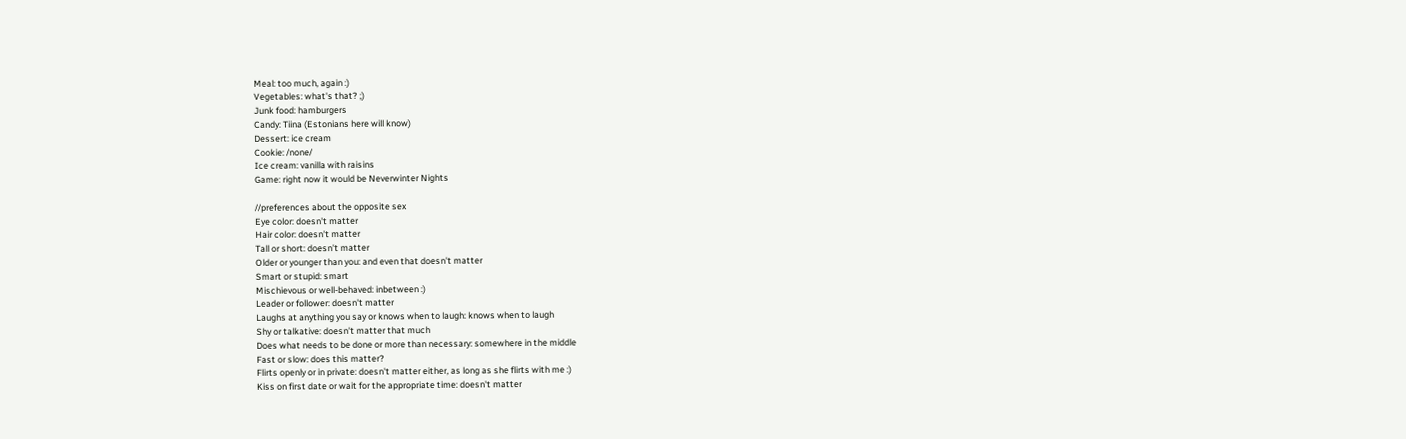Meal: too much, again :)
Vegetables: what's that? ;)
Junk food: hamburgers
Candy: Tiina (Estonians here will know)
Dessert: ice cream
Cookie: /none/
Ice cream: vanilla with raisins
Game: right now it would be Neverwinter Nights

//preferences about the opposite sex
Eye color: doesn't matter
Hair color: doesn't matter
Tall or short: doesn't matter
Older or younger than you: and even that doesn't matter
Smart or stupid: smart
Mischievous or well-behaved: inbetween :)
Leader or follower: doesn't matter
Laughs at anything you say or knows when to laugh: knows when to laugh
Shy or talkative: doesn't matter that much
Does what needs to be done or more than necessary: somewhere in the middle
Fast or slow: does this matter?
Flirts openly or in private: doesn't matter either, as long as she flirts with me :)
Kiss on first date or wait for the appropriate time: doesn't matter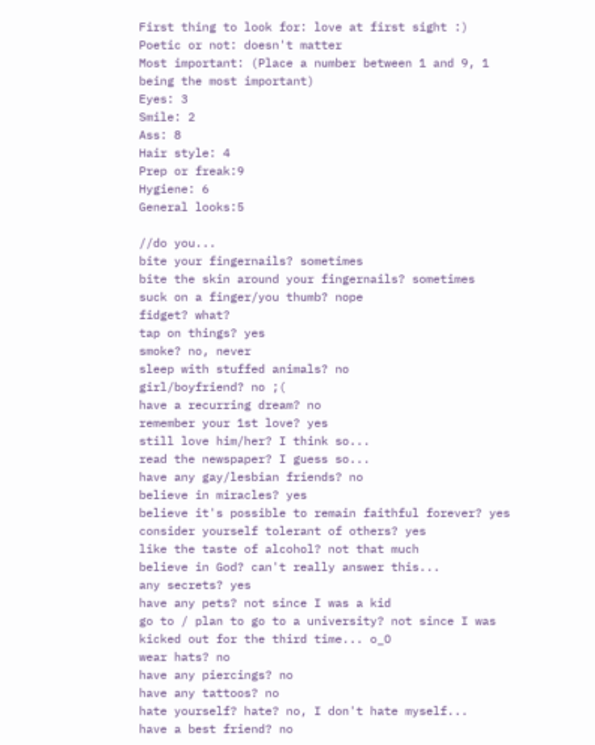First thing to look for: love at first sight :)
Poetic or not: doesn't matter
Most important: (Place a number between 1 and 9, 1 being the most important)
Eyes: 3
Smile: 2
Ass: 8
Hair style: 4
Prep or freak:9
Hygiene: 6
General looks:5

//do you...
bite your fingernails? sometimes
bite the skin around your fingernails? sometimes
suck on a finger/you thumb? nope
fidget? what?
tap on things? yes
smoke? no, never
sleep with stuffed animals? no
girl/boyfriend? no ;(
have a recurring dream? no
remember your 1st love? yes
still love him/her? I think so...
read the newspaper? I guess so...
have any gay/lesbian friends? no
believe in miracles? yes
believe it's possible to remain faithful forever? yes
consider yourself tolerant of others? yes
like the taste of alcohol? not that much
believe in God? can't really answer this...
any secrets? yes
have any pets? not since I was a kid
go to / plan to go to a university? not since I was kicked out for the third time... o_O
wear hats? no
have any piercings? no
have any tattoos? no
hate yourself? hate? no, I don't hate myself...
have a best friend? no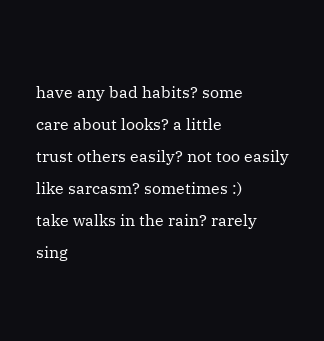have any bad habits? some
care about looks? a little
trust others easily? not too easily
like sarcasm? sometimes :)
take walks in the rain? rarely
sing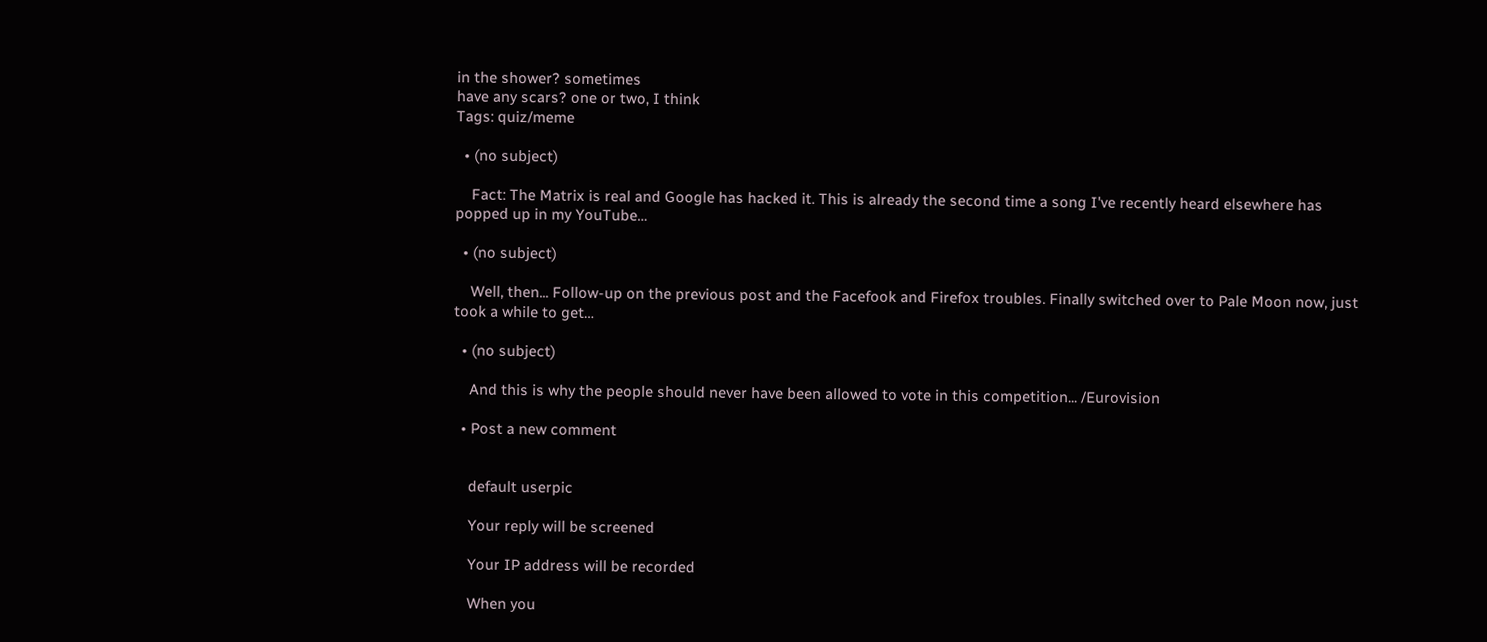in the shower? sometimes
have any scars? one or two, I think
Tags: quiz/meme

  • (no subject)

    Fact: The Matrix is real and Google has hacked it. This is already the second time a song I've recently heard elsewhere has popped up in my YouTube…

  • (no subject)

    Well, then... Follow-up on the previous post and the Facefook and Firefox troubles. Finally switched over to Pale Moon now, just took a while to get…

  • (no subject)

    And this is why the people should never have been allowed to vote in this competition... /Eurovision

  • Post a new comment


    default userpic

    Your reply will be screened

    Your IP address will be recorded

    When you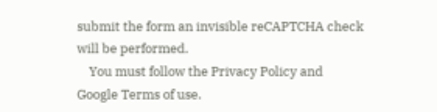submit the form an invisible reCAPTCHA check will be performed.
    You must follow the Privacy Policy and Google Terms of use.